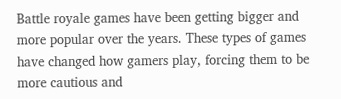Battle royale games have been getting bigger and more popular over the years. These types of games have changed how gamers play, forcing them to be more cautious and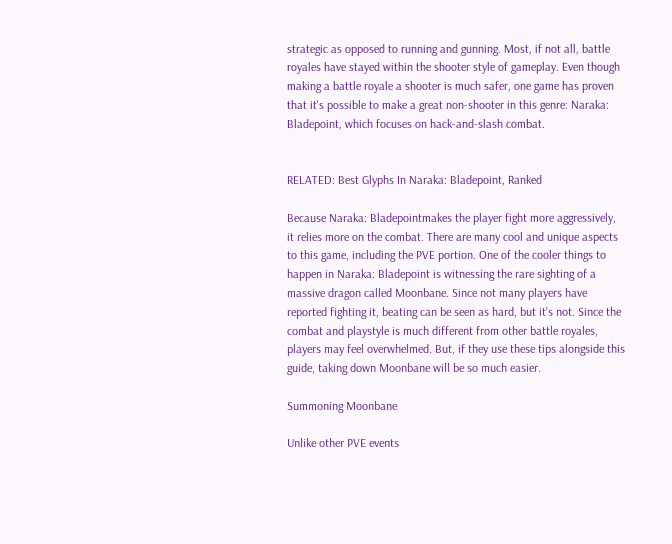strategic as opposed to running and gunning. Most, if not all, battle royales have stayed within the shooter style of gameplay. Even though making a battle royale a shooter is much safer, one game has proven that it's possible to make a great non-shooter in this genre: Naraka: Bladepoint, which focuses on hack-and-slash combat.


RELATED: Best Glyphs In Naraka: Bladepoint, Ranked

Because Naraka: Bladepointmakes the player fight more aggressively, it relies more on the combat. There are many cool and unique aspects to this game, including the PVE portion. One of the cooler things to happen in Naraka: Bladepoint is witnessing the rare sighting of a massive dragon called Moonbane. Since not many players have reported fighting it, beating can be seen as hard, but it's not. Since the combat and playstyle is much different from other battle royales, players may feel overwhelmed. But, if they use these tips alongside this guide, taking down Moonbane will be so much easier.

Summoning Moonbane

Unlike other PVE events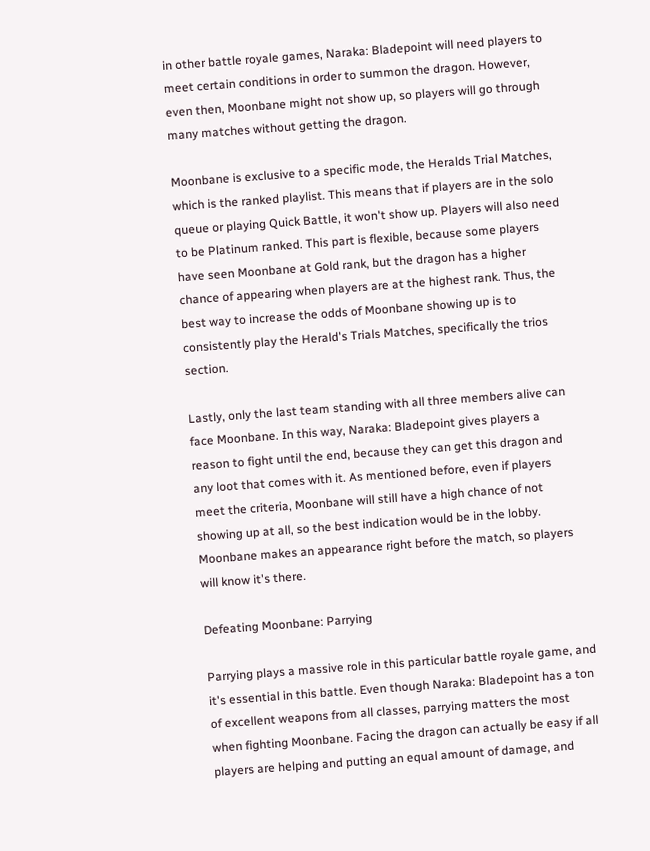in other battle royale games, Naraka: Bladepoint will need players to meet certain conditions in order to summon the dragon. However, even then, Moonbane might not show up, so players will go through many matches without getting the dragon.

Moonbane is exclusive to a specific mode, the Heralds Trial Matches, which is the ranked playlist. This means that if players are in the solo queue or playing Quick Battle, it won't show up. Players will also need to be Platinum ranked. This part is flexible, because some players have seen Moonbane at Gold rank, but the dragon has a higher chance of appearing when players are at the highest rank. Thus, the best way to increase the odds of Moonbane showing up is to consistently play the Herald's Trials Matches, specifically the trios section.

Lastly, only the last team standing with all three members alive can face Moonbane. In this way, Naraka: Bladepoint gives players a reason to fight until the end, because they can get this dragon and any loot that comes with it. As mentioned before, even if players meet the criteria, Moonbane will still have a high chance of not showing up at all, so the best indication would be in the lobby. Moonbane makes an appearance right before the match, so players will know it's there.

Defeating Moonbane: Parrying

Parrying plays a massive role in this particular battle royale game, and it's essential in this battle. Even though Naraka: Bladepoint has a ton of excellent weapons from all classes, parrying matters the most when fighting Moonbane. Facing the dragon can actually be easy if all players are helping and putting an equal amount of damage, and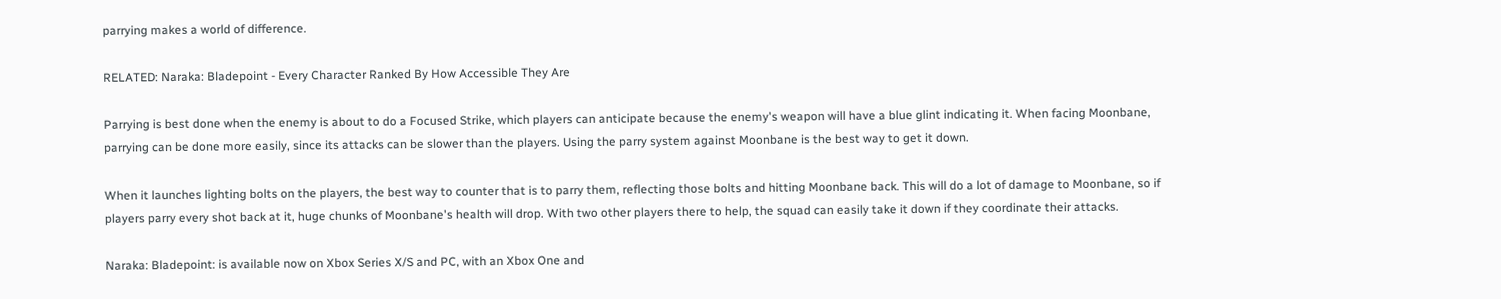parrying makes a world of difference.

RELATED: Naraka: Bladepoint - Every Character Ranked By How Accessible They Are

Parrying is best done when the enemy is about to do a Focused Strike, which players can anticipate because the enemy's weapon will have a blue glint indicating it. When facing Moonbane, parrying can be done more easily, since its attacks can be slower than the players. Using the parry system against Moonbane is the best way to get it down.

When it launches lighting bolts on the players, the best way to counter that is to parry them, reflecting those bolts and hitting Moonbane back. This will do a lot of damage to Moonbane, so if players parry every shot back at it, huge chunks of Moonbane's health will drop. With two other players there to help, the squad can easily take it down if they coordinate their attacks.

Naraka: Bladepoint: is available now on Xbox Series X/S and PC, with an Xbox One and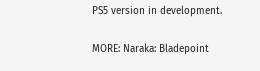PS5 version in development.

MORE: Naraka: Bladepoint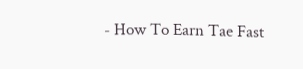- How To Earn Tae Fast